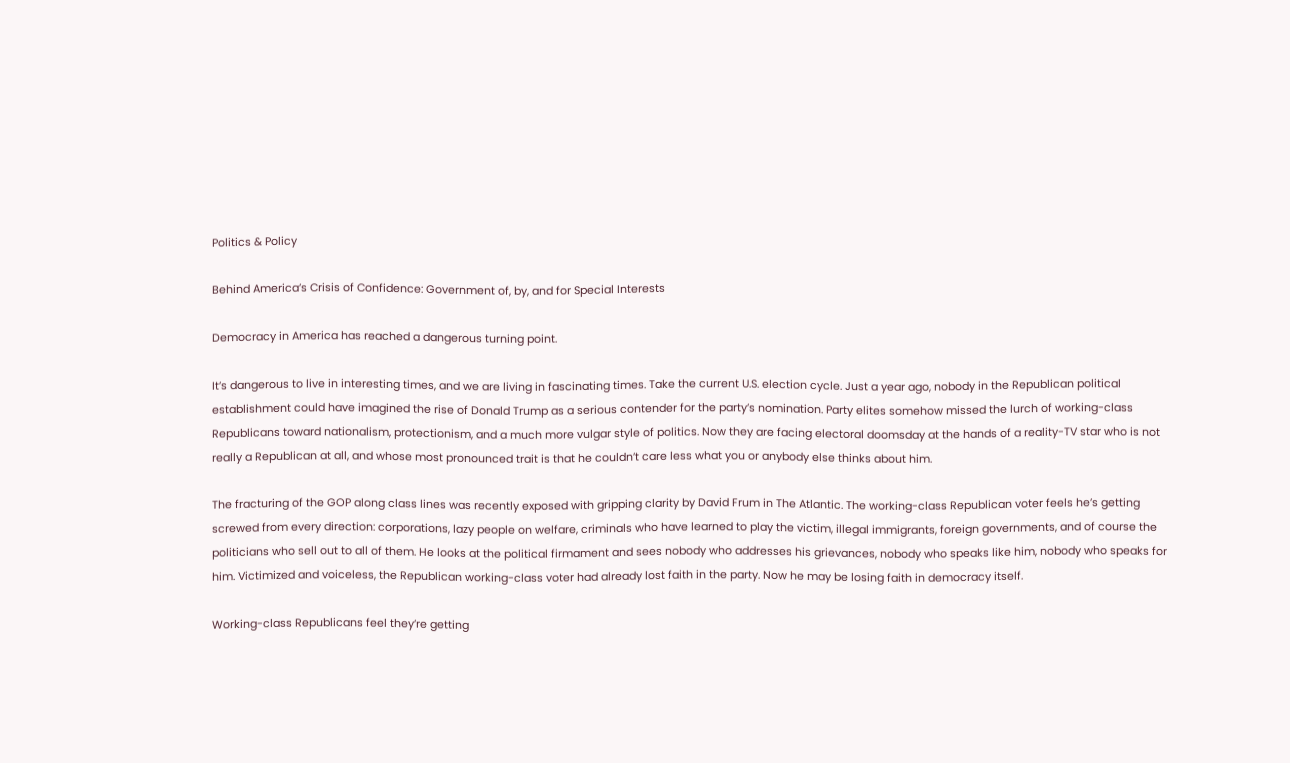Politics & Policy

Behind America’s Crisis of Confidence: Government of, by, and for Special Interests

Democracy in America has reached a dangerous turning point.

It’s dangerous to live in interesting times, and we are living in fascinating times. Take the current U.S. election cycle. Just a year ago, nobody in the Republican political establishment could have imagined the rise of Donald Trump as a serious contender for the party’s nomination. Party elites somehow missed the lurch of working-class Republicans toward nationalism, protectionism, and a much more vulgar style of politics. Now they are facing electoral doomsday at the hands of a reality-TV star who is not really a Republican at all, and whose most pronounced trait is that he couldn’t care less what you or anybody else thinks about him.

The fracturing of the GOP along class lines was recently exposed with gripping clarity by David Frum in The Atlantic. The working-class Republican voter feels he’s getting screwed from every direction: corporations, lazy people on welfare, criminals who have learned to play the victim, illegal immigrants, foreign governments, and of course the politicians who sell out to all of them. He looks at the political firmament and sees nobody who addresses his grievances, nobody who speaks like him, nobody who speaks for him. Victimized and voiceless, the Republican working-class voter had already lost faith in the party. Now he may be losing faith in democracy itself.

Working-class Republicans feel they’re getting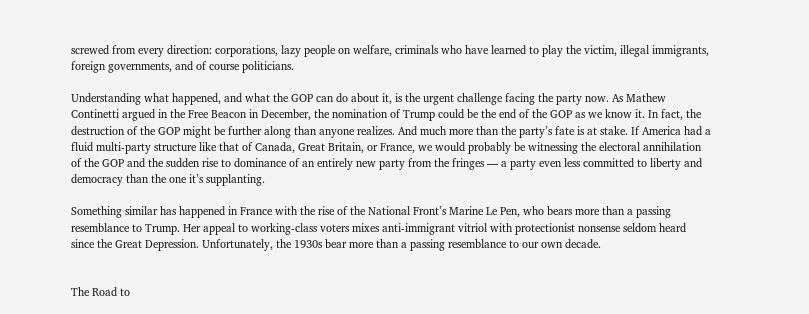screwed from every direction: corporations, lazy people on welfare, criminals who have learned to play the victim, illegal immigrants, foreign governments, and of course politicians.

Understanding what happened, and what the GOP can do about it, is the urgent challenge facing the party now. As Mathew Continetti argued in the Free Beacon in December, the nomination of Trump could be the end of the GOP as we know it. In fact, the destruction of the GOP might be further along than anyone realizes. And much more than the party’s fate is at stake. If America had a fluid multi-party structure like that of Canada, Great Britain, or France, we would probably be witnessing the electoral annihilation of the GOP and the sudden rise to dominance of an entirely new party from the fringes — a party even less committed to liberty and democracy than the one it’s supplanting.

Something similar has happened in France with the rise of the National Front’s Marine Le Pen, who bears more than a passing resemblance to Trump. Her appeal to working-class voters mixes anti-immigrant vitriol with protectionist nonsense seldom heard since the Great Depression. Unfortunately, the 1930s bear more than a passing resemblance to our own decade.


The Road to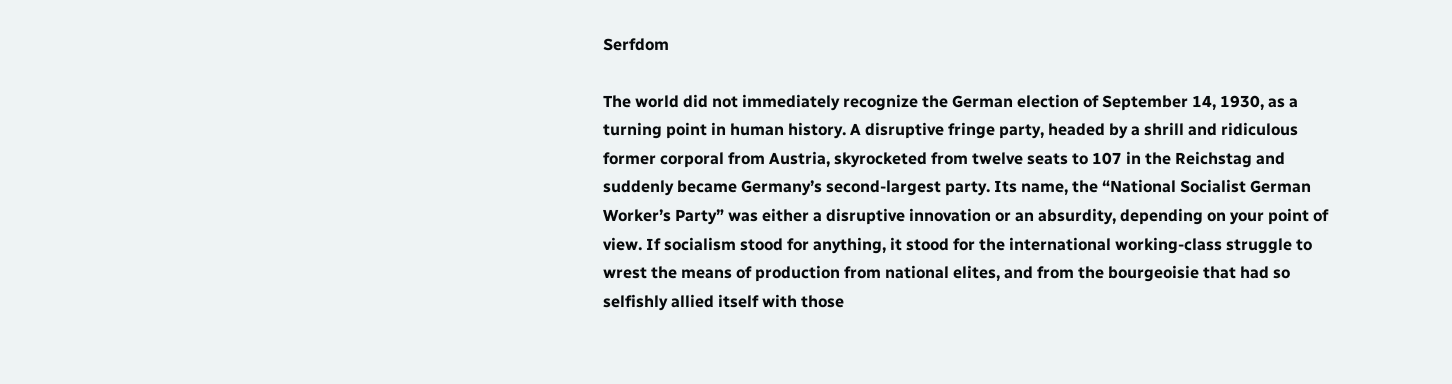Serfdom

The world did not immediately recognize the German election of September 14, 1930, as a turning point in human history. A disruptive fringe party, headed by a shrill and ridiculous former corporal from Austria, skyrocketed from twelve seats to 107 in the Reichstag and suddenly became Germany’s second-largest party. Its name, the “National Socialist German Worker’s Party” was either a disruptive innovation or an absurdity, depending on your point of view. If socialism stood for anything, it stood for the international working-class struggle to wrest the means of production from national elites, and from the bourgeoisie that had so selfishly allied itself with those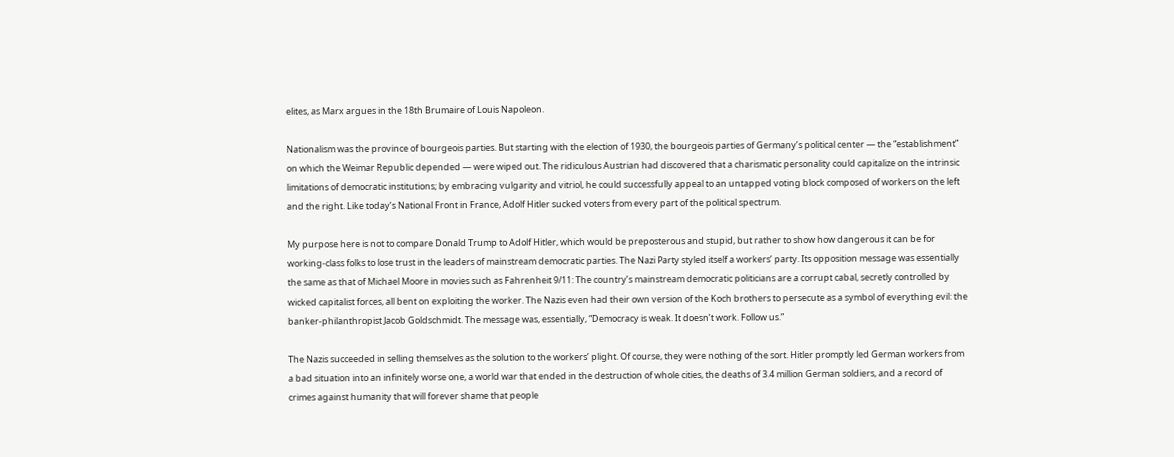elites, as Marx argues in the 18th Brumaire of Louis Napoleon.

Nationalism was the province of bourgeois parties. But starting with the election of 1930, the bourgeois parties of Germany’s political center — the “establishment” on which the Weimar Republic depended — were wiped out. The ridiculous Austrian had discovered that a charismatic personality could capitalize on the intrinsic limitations of democratic institutions; by embracing vulgarity and vitriol, he could successfully appeal to an untapped voting block composed of workers on the left and the right. Like today’s National Front in France, Adolf Hitler sucked voters from every part of the political spectrum.

My purpose here is not to compare Donald Trump to Adolf Hitler, which would be preposterous and stupid, but rather to show how dangerous it can be for working-class folks to lose trust in the leaders of mainstream democratic parties. The Nazi Party styled itself a workers’ party. Its opposition message was essentially the same as that of Michael Moore in movies such as Fahrenheit 9/11: The country’s mainstream democratic politicians are a corrupt cabal, secretly controlled by wicked capitalist forces, all bent on exploiting the worker. The Nazis even had their own version of the Koch brothers to persecute as a symbol of everything evil: the banker-philanthropist Jacob Goldschmidt. The message was, essentially, “Democracy is weak. It doesn’t work. Follow us.”

The Nazis succeeded in selling themselves as the solution to the workers’ plight. Of course, they were nothing of the sort. Hitler promptly led German workers from a bad situation into an infinitely worse one, a world war that ended in the destruction of whole cities, the deaths of 3.4 million German soldiers, and a record of crimes against humanity that will forever shame that people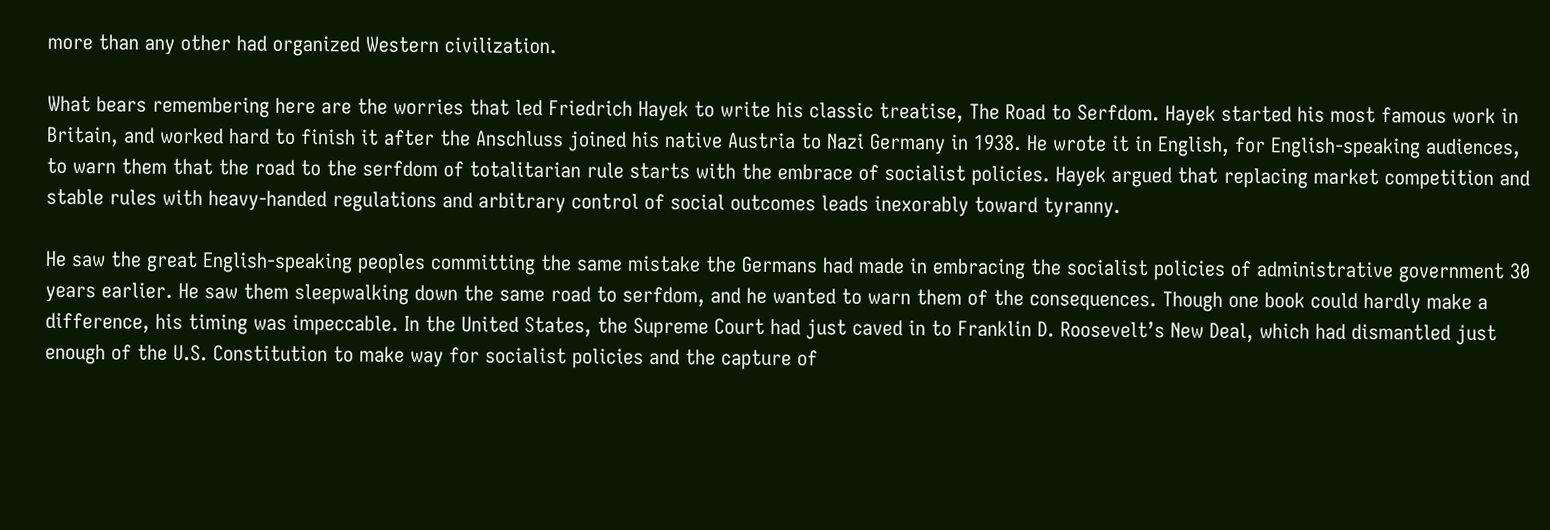more than any other had organized Western civilization.

What bears remembering here are the worries that led Friedrich Hayek to write his classic treatise, The Road to Serfdom. Hayek started his most famous work in Britain, and worked hard to finish it after the Anschluss joined his native Austria to Nazi Germany in 1938. He wrote it in English, for English-speaking audiences, to warn them that the road to the serfdom of totalitarian rule starts with the embrace of socialist policies. Hayek argued that replacing market competition and stable rules with heavy-handed regulations and arbitrary control of social outcomes leads inexorably toward tyranny.

He saw the great English-speaking peoples committing the same mistake the Germans had made in embracing the socialist policies of administrative government 30 years earlier. He saw them sleepwalking down the same road to serfdom, and he wanted to warn them of the consequences. Though one book could hardly make a difference, his timing was impeccable. In the United States, the Supreme Court had just caved in to Franklin D. Roosevelt’s New Deal, which had dismantled just enough of the U.S. Constitution to make way for socialist policies and the capture of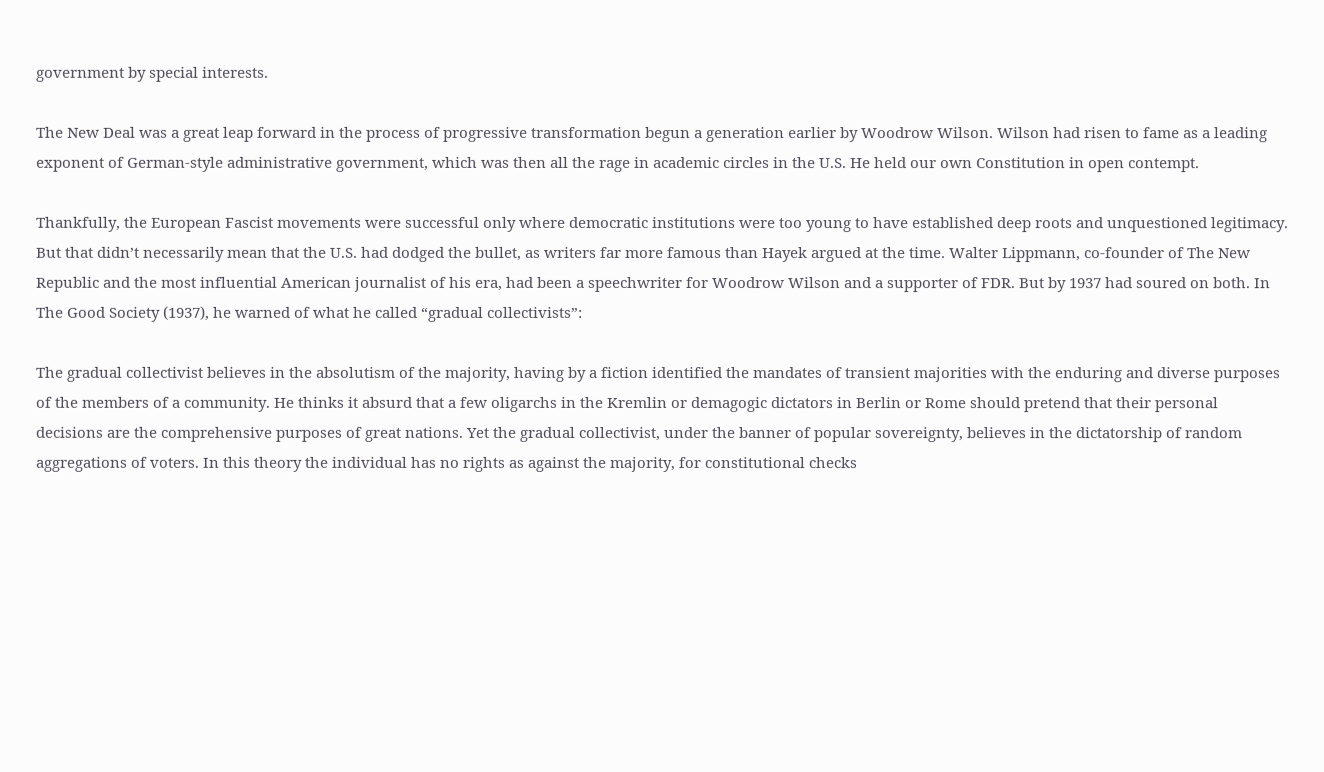government by special interests.

The New Deal was a great leap forward in the process of progressive transformation begun a generation earlier by Woodrow Wilson. Wilson had risen to fame as a leading exponent of German-style administrative government, which was then all the rage in academic circles in the U.S. He held our own Constitution in open contempt.

Thankfully, the European Fascist movements were successful only where democratic institutions were too young to have established deep roots and unquestioned legitimacy. But that didn’t necessarily mean that the U.S. had dodged the bullet, as writers far more famous than Hayek argued at the time. Walter Lippmann, co-founder of The New Republic and the most influential American journalist of his era, had been a speechwriter for Woodrow Wilson and a supporter of FDR. But by 1937 had soured on both. In The Good Society (1937), he warned of what he called “gradual collectivists”:

The gradual collectivist believes in the absolutism of the majority, having by a fiction identified the mandates of transient majorities with the enduring and diverse purposes of the members of a community. He thinks it absurd that a few oligarchs in the Kremlin or demagogic dictators in Berlin or Rome should pretend that their personal decisions are the comprehensive purposes of great nations. Yet the gradual collectivist, under the banner of popular sovereignty, believes in the dictatorship of random aggregations of voters. In this theory the individual has no rights as against the majority, for constitutional checks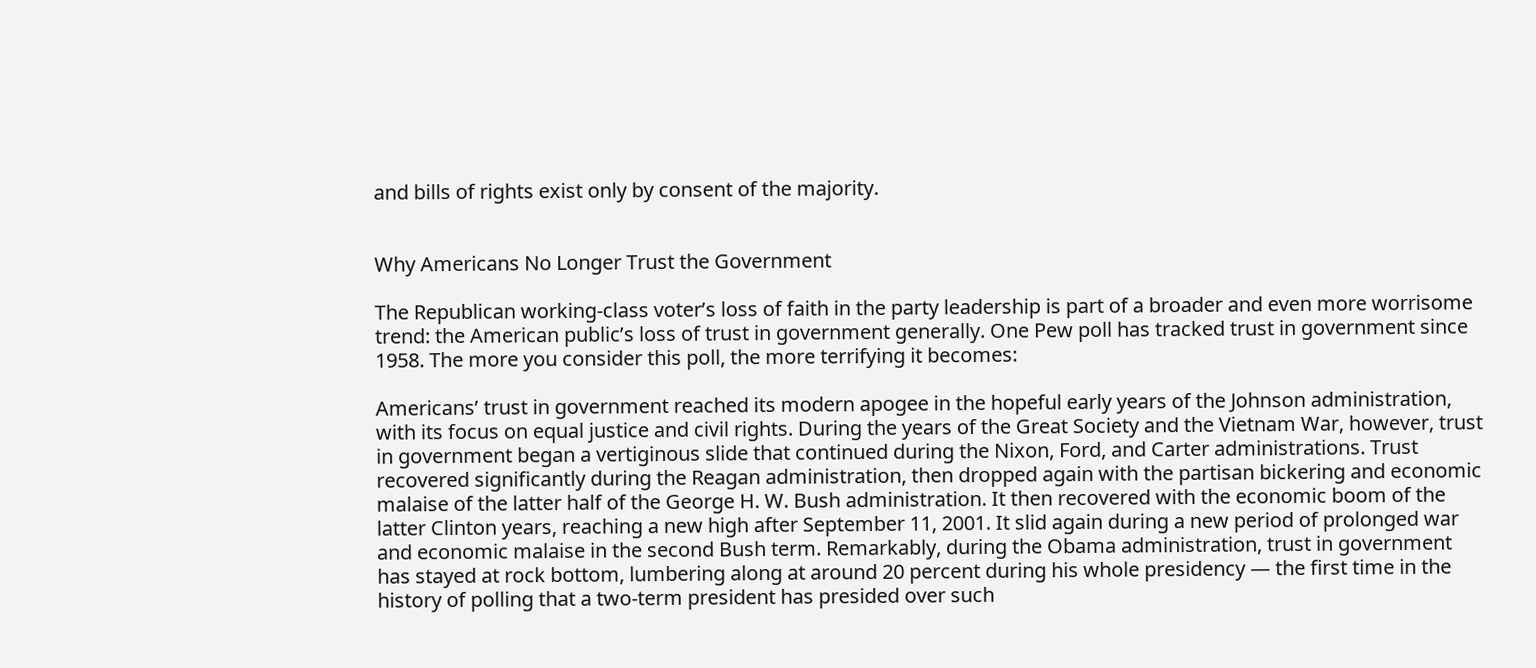and bills of rights exist only by consent of the majority.


Why Americans No Longer Trust the Government

The Republican working-class voter’s loss of faith in the party leadership is part of a broader and even more worrisome trend: the American public’s loss of trust in government generally. One Pew poll has tracked trust in government since 1958. The more you consider this poll, the more terrifying it becomes:

Americans’ trust in government reached its modern apogee in the hopeful early years of the Johnson administration, with its focus on equal justice and civil rights. During the years of the Great Society and the Vietnam War, however, trust in government began a vertiginous slide that continued during the Nixon, Ford, and Carter administrations. Trust recovered significantly during the Reagan administration, then dropped again with the partisan bickering and economic malaise of the latter half of the George H. W. Bush administration. It then recovered with the economic boom of the latter Clinton years, reaching a new high after September 11, 2001. It slid again during a new period of prolonged war and economic malaise in the second Bush term. Remarkably, during the Obama administration, trust in government has stayed at rock bottom, lumbering along at around 20 percent during his whole presidency — the first time in the history of polling that a two-term president has presided over such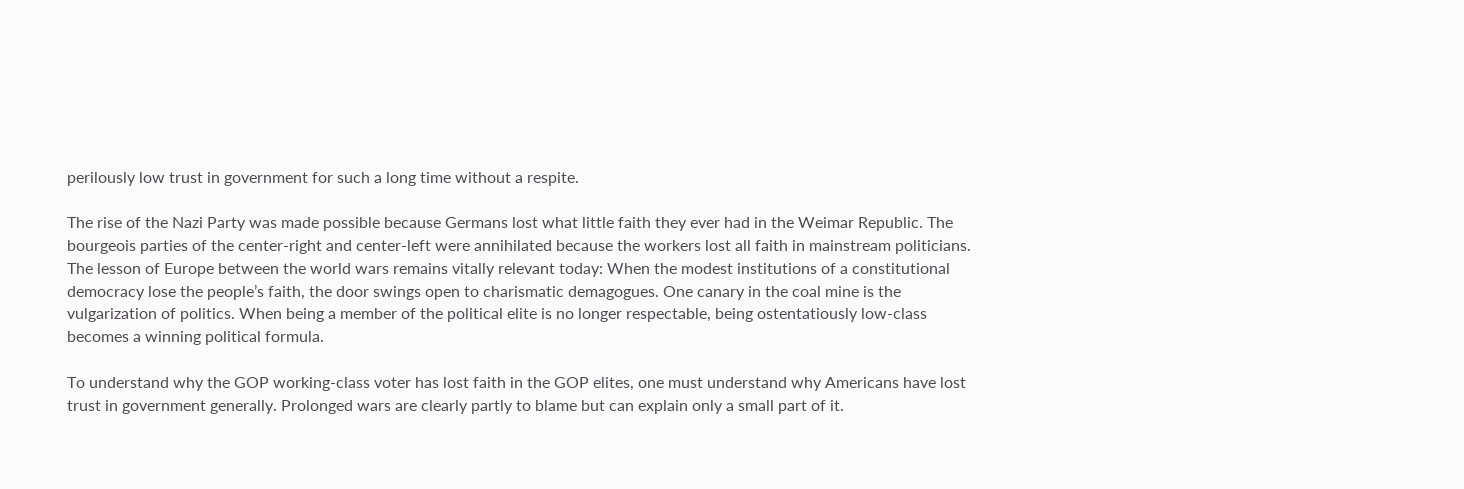perilously low trust in government for such a long time without a respite.

The rise of the Nazi Party was made possible because Germans lost what little faith they ever had in the Weimar Republic. The bourgeois parties of the center-right and center-left were annihilated because the workers lost all faith in mainstream politicians. The lesson of Europe between the world wars remains vitally relevant today: When the modest institutions of a constitutional democracy lose the people’s faith, the door swings open to charismatic demagogues. One canary in the coal mine is the vulgarization of politics. When being a member of the political elite is no longer respectable, being ostentatiously low-class becomes a winning political formula.

To understand why the GOP working-class voter has lost faith in the GOP elites, one must understand why Americans have lost trust in government generally. Prolonged wars are clearly partly to blame but can explain only a small part of it.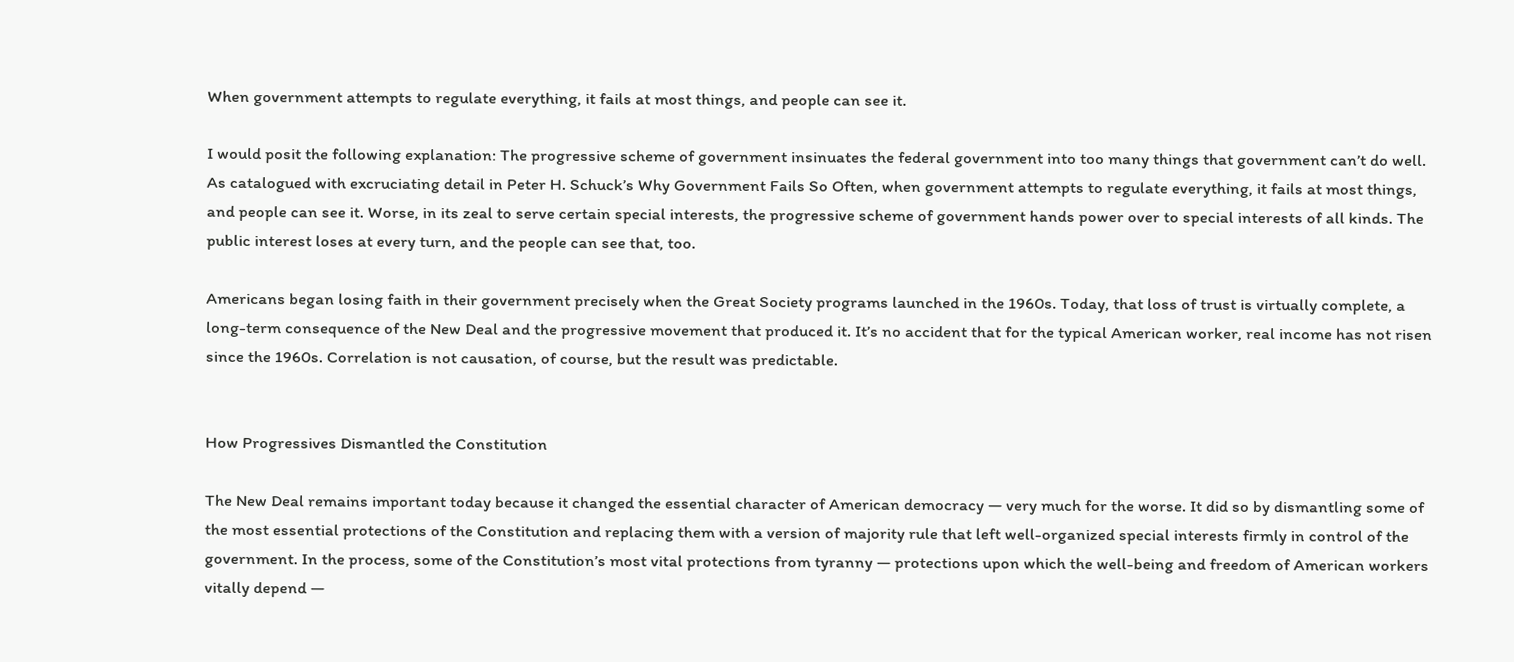When government attempts to regulate everything, it fails at most things, and people can see it.

I would posit the following explanation: The progressive scheme of government insinuates the federal government into too many things that government can’t do well. As catalogued with excruciating detail in Peter H. Schuck’s Why Government Fails So Often, when government attempts to regulate everything, it fails at most things, and people can see it. Worse, in its zeal to serve certain special interests, the progressive scheme of government hands power over to special interests of all kinds. The public interest loses at every turn, and the people can see that, too.

Americans began losing faith in their government precisely when the Great Society programs launched in the 1960s. Today, that loss of trust is virtually complete, a long-term consequence of the New Deal and the progressive movement that produced it. It’s no accident that for the typical American worker, real income has not risen since the 1960s. Correlation is not causation, of course, but the result was predictable.


How Progressives Dismantled the Constitution

The New Deal remains important today because it changed the essential character of American democracy — very much for the worse. It did so by dismantling some of the most essential protections of the Constitution and replacing them with a version of majority rule that left well-organized special interests firmly in control of the government. In the process, some of the Constitution’s most vital protections from tyranny — protections upon which the well-being and freedom of American workers vitally depend —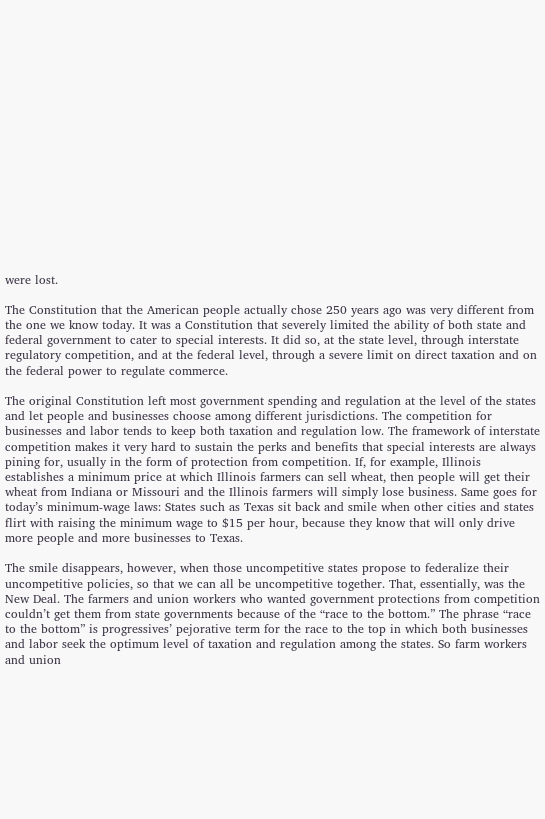were lost.

The Constitution that the American people actually chose 250 years ago was very different from the one we know today. It was a Constitution that severely limited the ability of both state and federal government to cater to special interests. It did so, at the state level, through interstate regulatory competition, and at the federal level, through a severe limit on direct taxation and on the federal power to regulate commerce.

The original Constitution left most government spending and regulation at the level of the states and let people and businesses choose among different jurisdictions. The competition for businesses and labor tends to keep both taxation and regulation low. The framework of interstate competition makes it very hard to sustain the perks and benefits that special interests are always pining for, usually in the form of protection from competition. If, for example, Illinois establishes a minimum price at which Illinois farmers can sell wheat, then people will get their wheat from Indiana or Missouri and the Illinois farmers will simply lose business. Same goes for today’s minimum-wage laws: States such as Texas sit back and smile when other cities and states flirt with raising the minimum wage to $15 per hour, because they know that will only drive more people and more businesses to Texas.

The smile disappears, however, when those uncompetitive states propose to federalize their uncompetitive policies, so that we can all be uncompetitive together. That, essentially, was the New Deal. The farmers and union workers who wanted government protections from competition couldn’t get them from state governments because of the “race to the bottom.” The phrase “race to the bottom” is progressives’ pejorative term for the race to the top in which both businesses and labor seek the optimum level of taxation and regulation among the states. So farm workers and union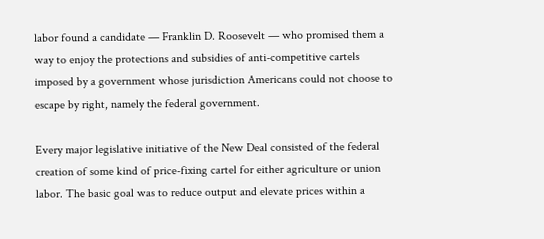labor found a candidate — Franklin D. Roosevelt — who promised them a way to enjoy the protections and subsidies of anti-competitive cartels imposed by a government whose jurisdiction Americans could not choose to escape by right, namely the federal government.

Every major legislative initiative of the New Deal consisted of the federal creation of some kind of price-fixing cartel for either agriculture or union labor. The basic goal was to reduce output and elevate prices within a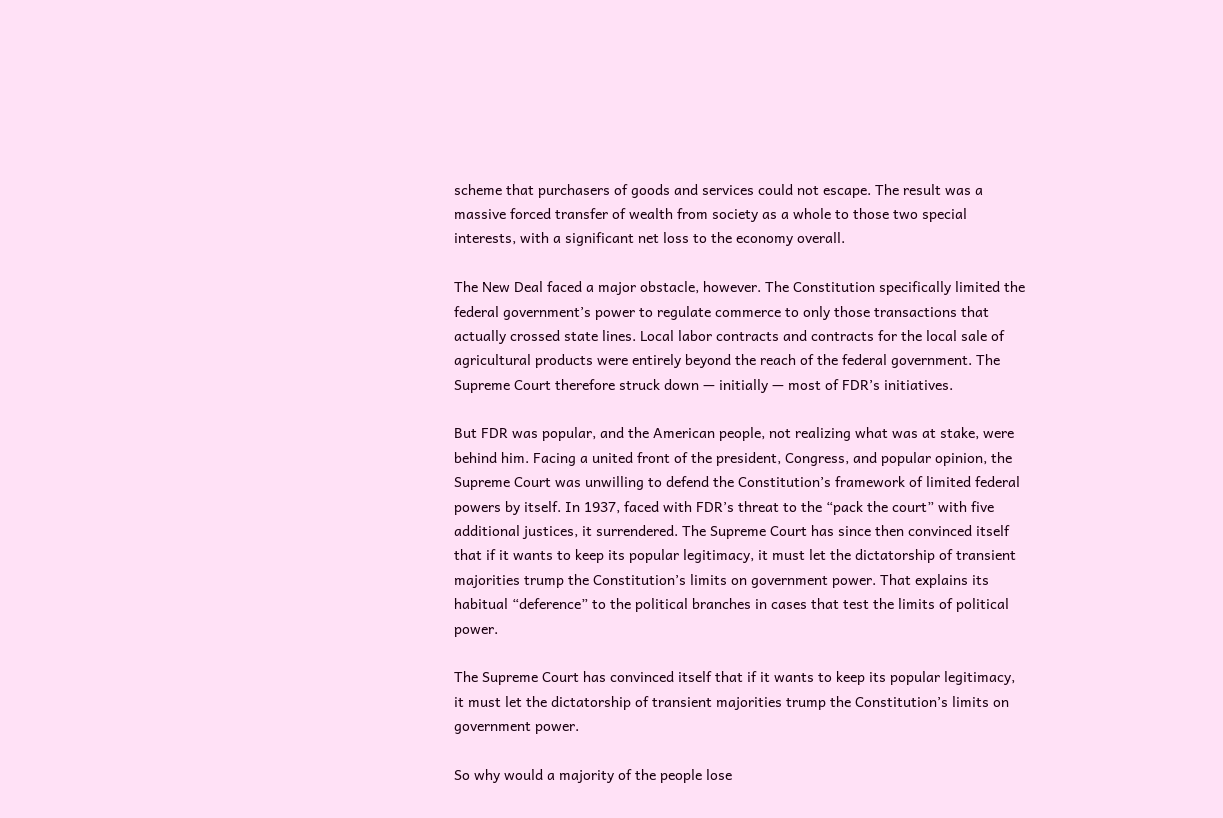scheme that purchasers of goods and services could not escape. The result was a massive forced transfer of wealth from society as a whole to those two special interests, with a significant net loss to the economy overall.

The New Deal faced a major obstacle, however. The Constitution specifically limited the federal government’s power to regulate commerce to only those transactions that actually crossed state lines. Local labor contracts and contracts for the local sale of agricultural products were entirely beyond the reach of the federal government. The Supreme Court therefore struck down — initially — most of FDR’s initiatives.

But FDR was popular, and the American people, not realizing what was at stake, were behind him. Facing a united front of the president, Congress, and popular opinion, the Supreme Court was unwilling to defend the Constitution’s framework of limited federal powers by itself. In 1937, faced with FDR’s threat to the “pack the court” with five additional justices, it surrendered. The Supreme Court has since then convinced itself that if it wants to keep its popular legitimacy, it must let the dictatorship of transient majorities trump the Constitution’s limits on government power. That explains its habitual “deference” to the political branches in cases that test the limits of political power.

The Supreme Court has convinced itself that if it wants to keep its popular legitimacy, it must let the dictatorship of transient majorities trump the Constitution’s limits on government power.

So why would a majority of the people lose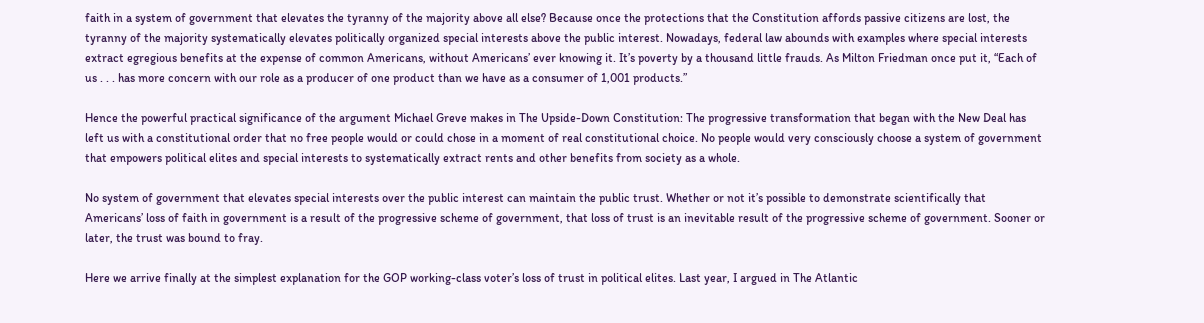faith in a system of government that elevates the tyranny of the majority above all else? Because once the protections that the Constitution affords passive citizens are lost, the tyranny of the majority systematically elevates politically organized special interests above the public interest. Nowadays, federal law abounds with examples where special interests extract egregious benefits at the expense of common Americans, without Americans’ ever knowing it. It’s poverty by a thousand little frauds. As Milton Friedman once put it, “Each of us . . . has more concern with our role as a producer of one product than we have as a consumer of 1,001 products.”

Hence the powerful practical significance of the argument Michael Greve makes in The Upside-Down Constitution: The progressive transformation that began with the New Deal has left us with a constitutional order that no free people would or could chose in a moment of real constitutional choice. No people would very consciously choose a system of government that empowers political elites and special interests to systematically extract rents and other benefits from society as a whole.

No system of government that elevates special interests over the public interest can maintain the public trust. Whether or not it’s possible to demonstrate scientifically that Americans’ loss of faith in government is a result of the progressive scheme of government, that loss of trust is an inevitable result of the progressive scheme of government. Sooner or later, the trust was bound to fray.

Here we arrive finally at the simplest explanation for the GOP working-class voter’s loss of trust in political elites. Last year, I argued in The Atlantic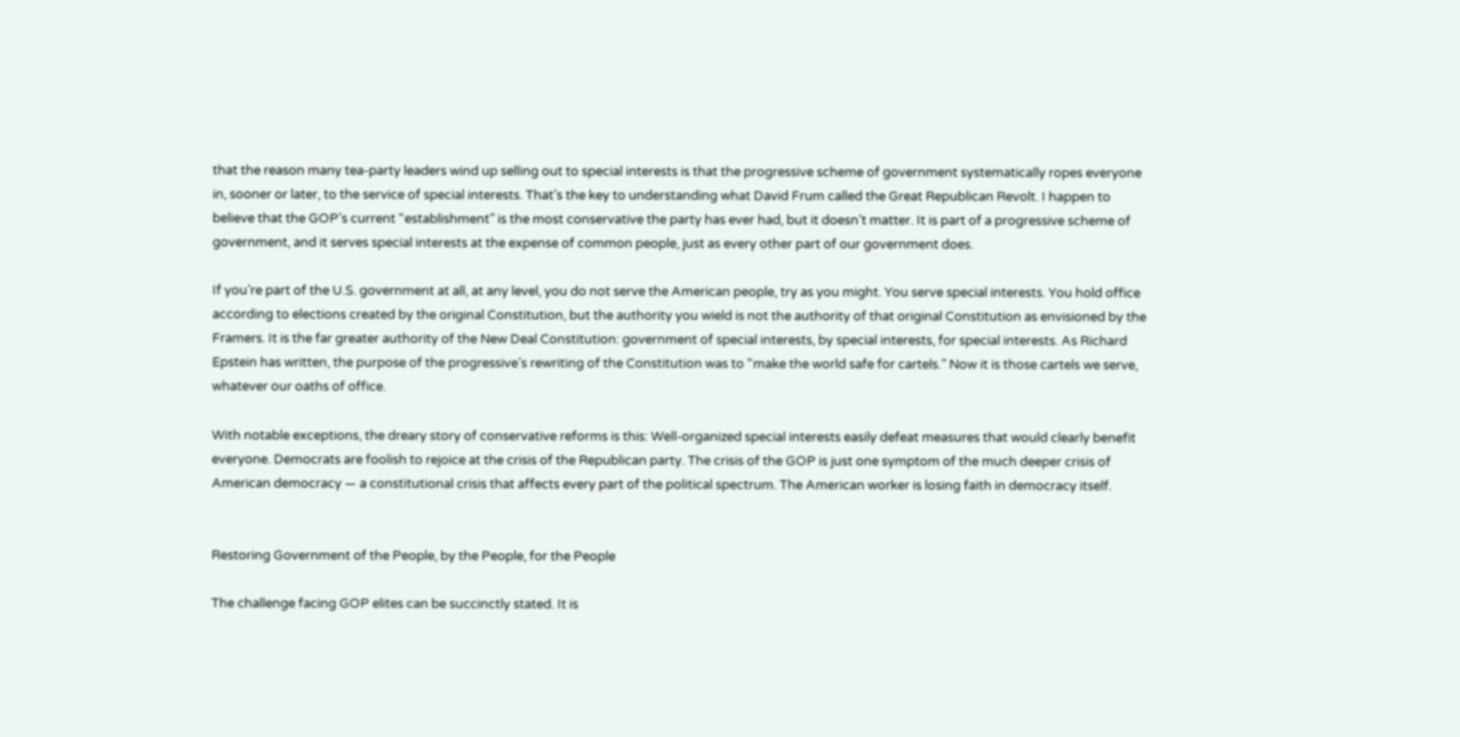that the reason many tea-party leaders wind up selling out to special interests is that the progressive scheme of government systematically ropes everyone in, sooner or later, to the service of special interests. That’s the key to understanding what David Frum called the Great Republican Revolt. I happen to believe that the GOP’s current “establishment” is the most conservative the party has ever had, but it doesn’t matter. It is part of a progressive scheme of government, and it serves special interests at the expense of common people, just as every other part of our government does.

If you’re part of the U.S. government at all, at any level, you do not serve the American people, try as you might. You serve special interests. You hold office according to elections created by the original Constitution, but the authority you wield is not the authority of that original Constitution as envisioned by the Framers. It is the far greater authority of the New Deal Constitution: government of special interests, by special interests, for special interests. As Richard Epstein has written, the purpose of the progressive’s rewriting of the Constitution was to “make the world safe for cartels.” Now it is those cartels we serve, whatever our oaths of office.

With notable exceptions, the dreary story of conservative reforms is this: Well-organized special interests easily defeat measures that would clearly benefit everyone. Democrats are foolish to rejoice at the crisis of the Republican party. The crisis of the GOP is just one symptom of the much deeper crisis of American democracy — a constitutional crisis that affects every part of the political spectrum. The American worker is losing faith in democracy itself.


Restoring Government of the People, by the People, for the People

The challenge facing GOP elites can be succinctly stated. It is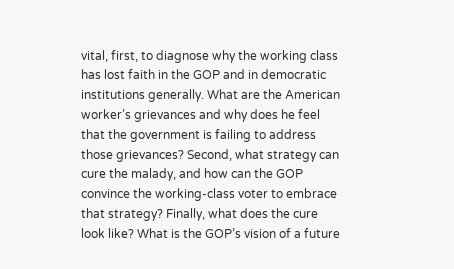vital, first, to diagnose why the working class has lost faith in the GOP and in democratic institutions generally. What are the American worker’s grievances and why does he feel that the government is failing to address those grievances? Second, what strategy can cure the malady, and how can the GOP convince the working-class voter to embrace that strategy? Finally, what does the cure look like? What is the GOP’s vision of a future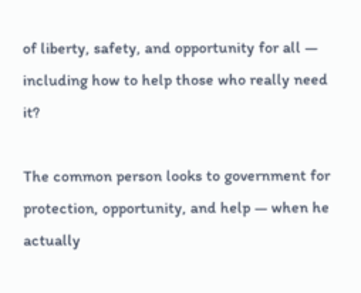of liberty, safety, and opportunity for all — including how to help those who really need it?

The common person looks to government for protection, opportunity, and help — when he actually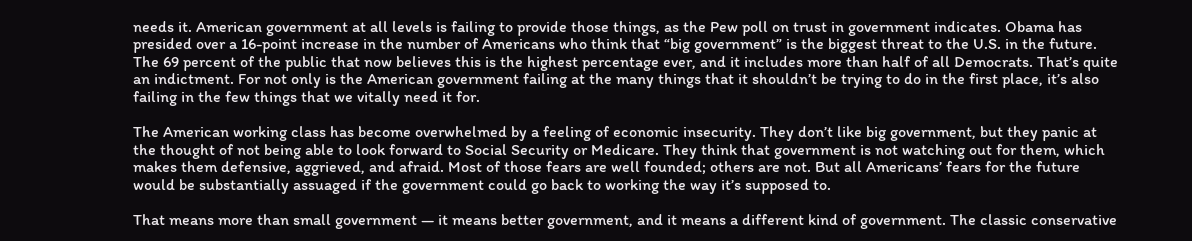needs it. American government at all levels is failing to provide those things, as the Pew poll on trust in government indicates. Obama has presided over a 16-point increase in the number of Americans who think that “big government” is the biggest threat to the U.S. in the future. The 69 percent of the public that now believes this is the highest percentage ever, and it includes more than half of all Democrats. That’s quite an indictment. For not only is the American government failing at the many things that it shouldn’t be trying to do in the first place, it’s also failing in the few things that we vitally need it for.

The American working class has become overwhelmed by a feeling of economic insecurity. They don’t like big government, but they panic at the thought of not being able to look forward to Social Security or Medicare. They think that government is not watching out for them, which makes them defensive, aggrieved, and afraid. Most of those fears are well founded; others are not. But all Americans’ fears for the future would be substantially assuaged if the government could go back to working the way it’s supposed to.

That means more than small government — it means better government, and it means a different kind of government. The classic conservative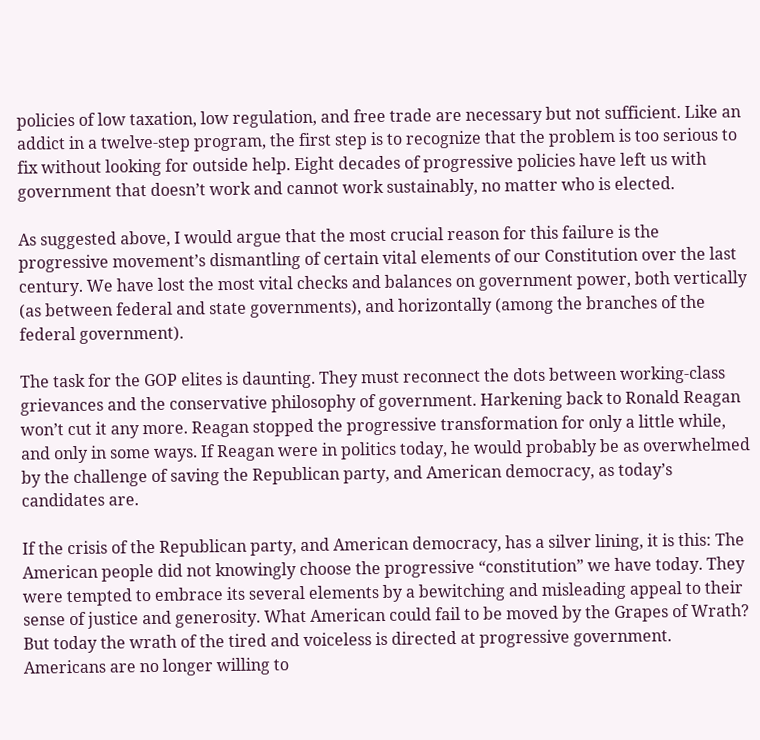policies of low taxation, low regulation, and free trade are necessary but not sufficient. Like an addict in a twelve-step program, the first step is to recognize that the problem is too serious to fix without looking for outside help. Eight decades of progressive policies have left us with government that doesn’t work and cannot work sustainably, no matter who is elected.

As suggested above, I would argue that the most crucial reason for this failure is the progressive movement’s dismantling of certain vital elements of our Constitution over the last century. We have lost the most vital checks and balances on government power, both vertically (as between federal and state governments), and horizontally (among the branches of the federal government).

The task for the GOP elites is daunting. They must reconnect the dots between working-class grievances and the conservative philosophy of government. Harkening back to Ronald Reagan won’t cut it any more. Reagan stopped the progressive transformation for only a little while, and only in some ways. If Reagan were in politics today, he would probably be as overwhelmed by the challenge of saving the Republican party, and American democracy, as today’s candidates are.

If the crisis of the Republican party, and American democracy, has a silver lining, it is this: The American people did not knowingly choose the progressive “constitution” we have today. They were tempted to embrace its several elements by a bewitching and misleading appeal to their sense of justice and generosity. What American could fail to be moved by the Grapes of Wrath? But today the wrath of the tired and voiceless is directed at progressive government. Americans are no longer willing to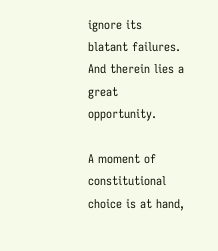ignore its blatant failures. And therein lies a great opportunity.

A moment of constitutional choice is at hand,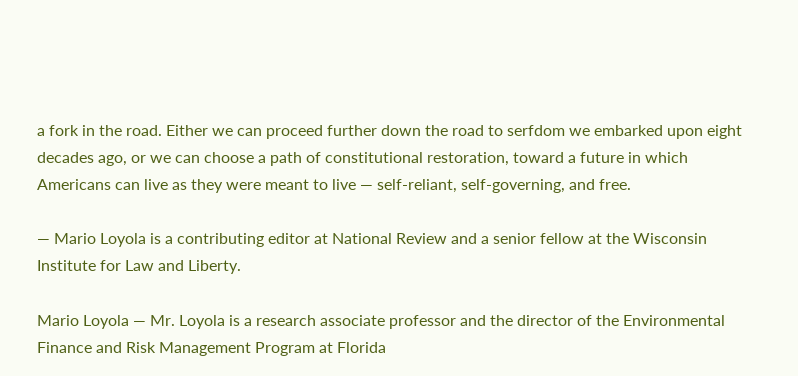a fork in the road. Either we can proceed further down the road to serfdom we embarked upon eight decades ago, or we can choose a path of constitutional restoration, toward a future in which Americans can live as they were meant to live — self-reliant, self-governing, and free.

— Mario Loyola is a contributing editor at National Review and a senior fellow at the Wisconsin Institute for Law and Liberty.

Mario Loyola — Mr. Loyola is a research associate professor and the director of the Environmental Finance and Risk Management Program at Florida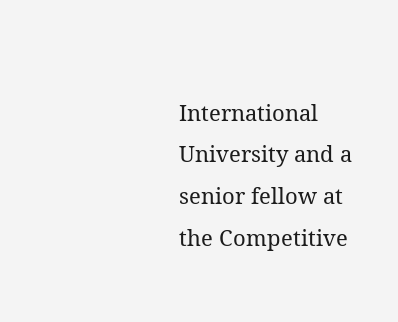International University and a senior fellow at the Competitive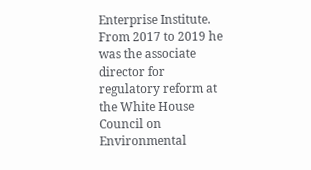Enterprise Institute. From 2017 to 2019 he was the associate director for regulatory reform at the White House Council on Environmental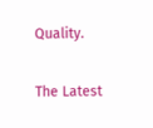Quality.


The Latest